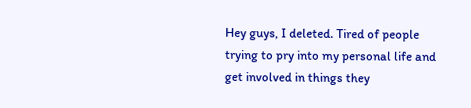Hey guys, I deleted. Tired of people trying to pry into my personal life and get involved in things they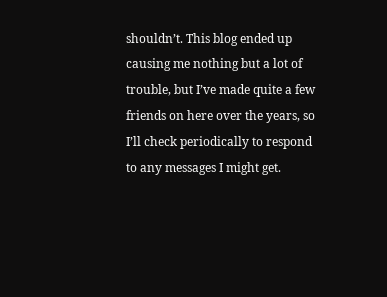shouldn’t. This blog ended up causing me nothing but a lot of trouble, but I’ve made quite a few friends on here over the years, so I’ll check periodically to respond to any messages I might get.